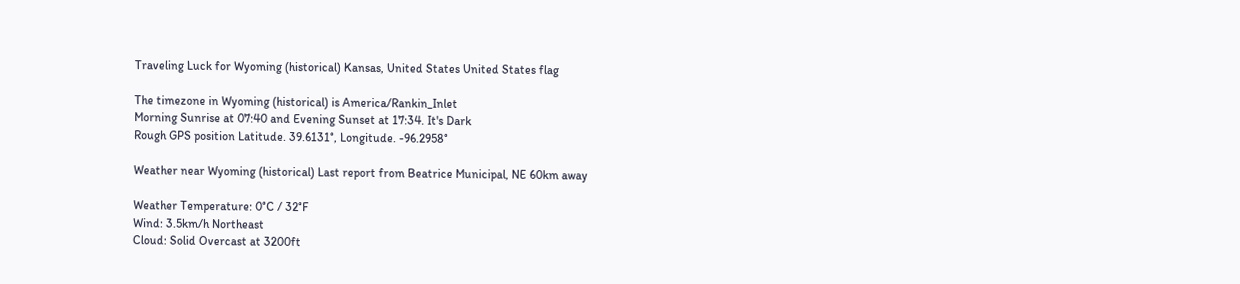Traveling Luck for Wyoming (historical) Kansas, United States United States flag

The timezone in Wyoming (historical) is America/Rankin_Inlet
Morning Sunrise at 07:40 and Evening Sunset at 17:34. It's Dark
Rough GPS position Latitude. 39.6131°, Longitude. -96.2958°

Weather near Wyoming (historical) Last report from Beatrice Municipal, NE 60km away

Weather Temperature: 0°C / 32°F
Wind: 3.5km/h Northeast
Cloud: Solid Overcast at 3200ft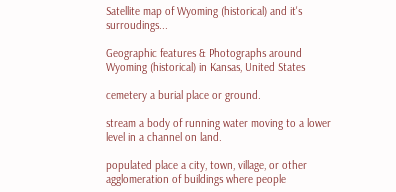Satellite map of Wyoming (historical) and it's surroudings...

Geographic features & Photographs around Wyoming (historical) in Kansas, United States

cemetery a burial place or ground.

stream a body of running water moving to a lower level in a channel on land.

populated place a city, town, village, or other agglomeration of buildings where people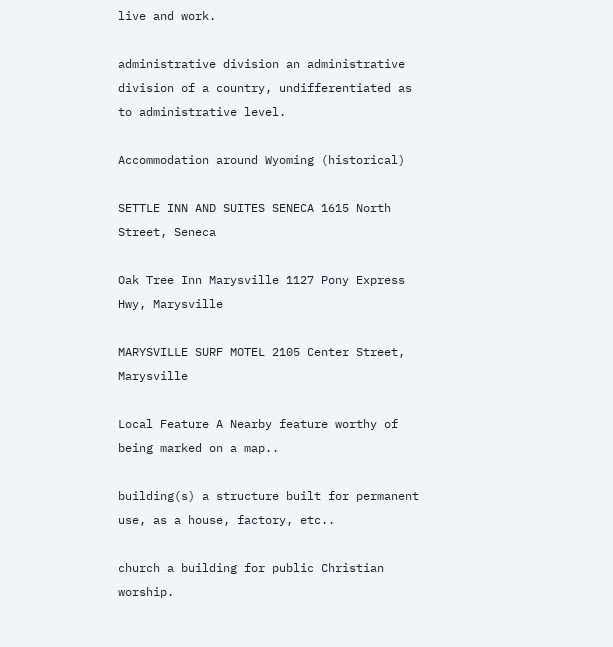live and work.

administrative division an administrative division of a country, undifferentiated as to administrative level.

Accommodation around Wyoming (historical)

SETTLE INN AND SUITES SENECA 1615 North Street, Seneca

Oak Tree Inn Marysville 1127 Pony Express Hwy, Marysville

MARYSVILLE SURF MOTEL 2105 Center Street, Marysville

Local Feature A Nearby feature worthy of being marked on a map..

building(s) a structure built for permanent use, as a house, factory, etc..

church a building for public Christian worship.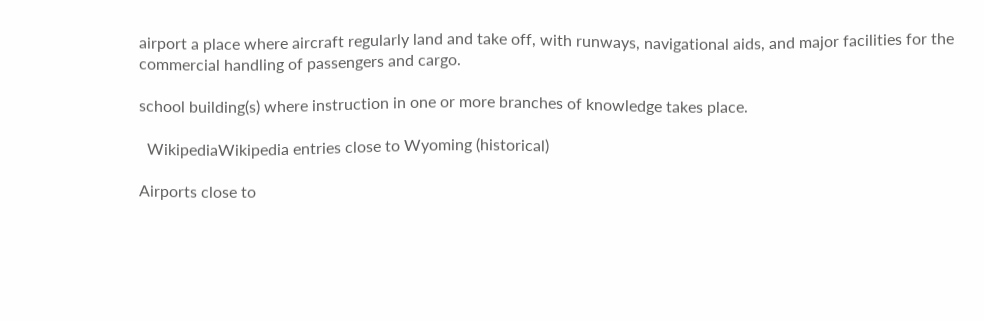airport a place where aircraft regularly land and take off, with runways, navigational aids, and major facilities for the commercial handling of passengers and cargo.

school building(s) where instruction in one or more branches of knowledge takes place.

  WikipediaWikipedia entries close to Wyoming (historical)

Airports close to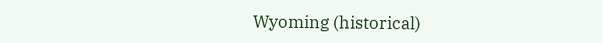Wyoming (historical)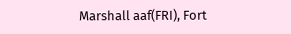Marshall aaf(FRI), Fort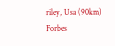riley, Usa (90km)
Forbes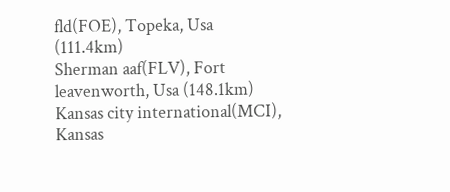fld(FOE), Topeka, Usa (111.4km)
Sherman aaf(FLV), Fort leavenworth, Usa (148.1km)
Kansas city international(MCI), Kansas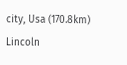city, Usa (170.8km)
Lincoln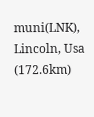muni(LNK), Lincoln, Usa (172.6km)